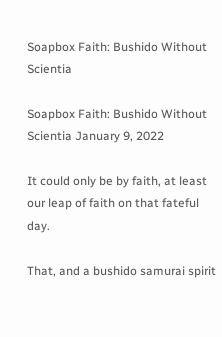Soapbox Faith: Bushido Without Scientia

Soapbox Faith: Bushido Without Scientia January 9, 2022

It could only be by faith, at least our leap of faith on that fateful day.

That, and a bushido samurai spirit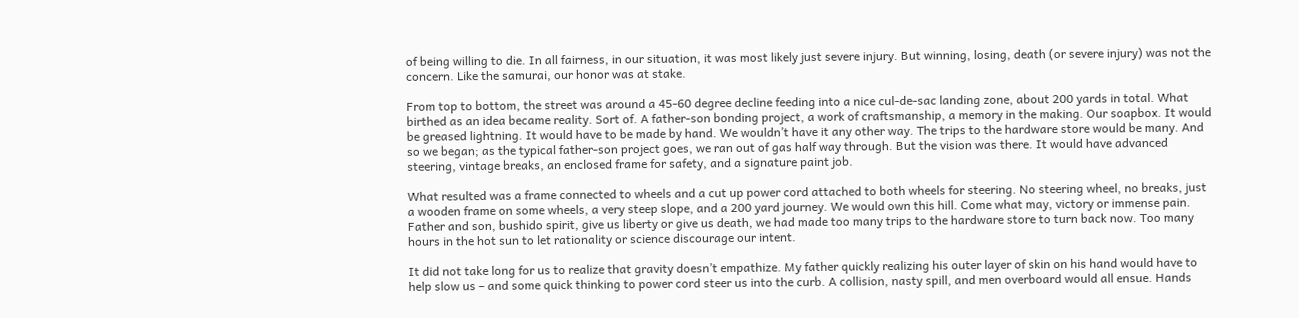of being willing to die. In all fairness, in our situation, it was most likely just severe injury. But winning, losing, death (or severe injury) was not the concern. Like the samurai, our honor was at stake.

From top to bottom, the street was around a 45-60 degree decline feeding into a nice cul-de-sac landing zone, about 200 yards in total. What birthed as an idea became reality. Sort of. A father-son bonding project, a work of craftsmanship, a memory in the making. Our soapbox. It would be greased lightning. It would have to be made by hand. We wouldn’t have it any other way. The trips to the hardware store would be many. And so we began; as the typical father-son project goes, we ran out of gas half way through. But the vision was there. It would have advanced steering, vintage breaks, an enclosed frame for safety, and a signature paint job.

What resulted was a frame connected to wheels and a cut up power cord attached to both wheels for steering. No steering wheel, no breaks, just a wooden frame on some wheels, a very steep slope, and a 200 yard journey. We would own this hill. Come what may, victory or immense pain. Father and son, bushido spirit, give us liberty or give us death, we had made too many trips to the hardware store to turn back now. Too many hours in the hot sun to let rationality or science discourage our intent.

It did not take long for us to realize that gravity doesn’t empathize. My father quickly realizing his outer layer of skin on his hand would have to help slow us – and some quick thinking to power cord steer us into the curb. A collision, nasty spill, and men overboard would all ensue. Hands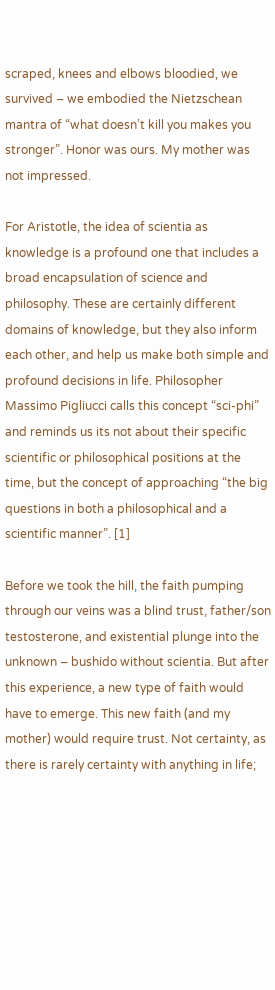scraped, knees and elbows bloodied, we survived – we embodied the Nietzschean mantra of “what doesn’t kill you makes you stronger”. Honor was ours. My mother was not impressed.

For Aristotle, the idea of scientia as knowledge is a profound one that includes a broad encapsulation of science and philosophy. These are certainly different domains of knowledge, but they also inform each other, and help us make both simple and profound decisions in life. Philosopher Massimo Pigliucci calls this concept “sci-phi” and reminds us its not about their specific scientific or philosophical positions at the time, but the concept of approaching “the big questions in both a philosophical and a scientific manner”. [1]

Before we took the hill, the faith pumping through our veins was a blind trust, father/son testosterone, and existential plunge into the unknown – bushido without scientia. But after this experience, a new type of faith would have to emerge. This new faith (and my mother) would require trust. Not certainty, as there is rarely certainty with anything in life;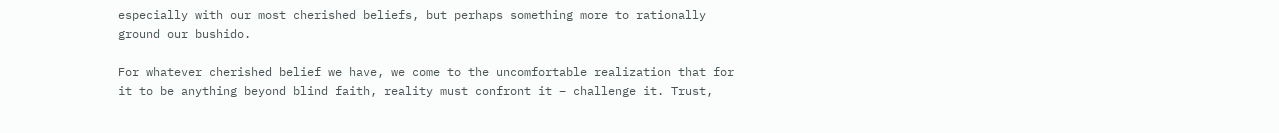especially with our most cherished beliefs, but perhaps something more to rationally ground our bushido.

For whatever cherished belief we have, we come to the uncomfortable realization that for it to be anything beyond blind faith, reality must confront it – challenge it. Trust,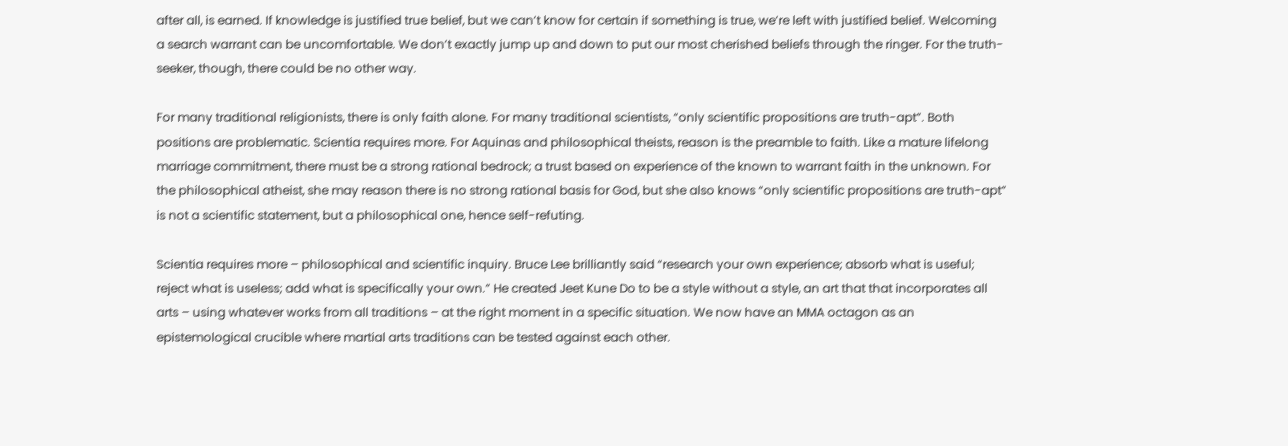after all, is earned. If knowledge is justified true belief, but we can’t know for certain if something is true, we’re left with justified belief. Welcoming a search warrant can be uncomfortable. We don’t exactly jump up and down to put our most cherished beliefs through the ringer. For the truth-seeker, though, there could be no other way.

For many traditional religionists, there is only faith alone. For many traditional scientists, “only scientific propositions are truth-apt”. Both positions are problematic. Scientia requires more. For Aquinas and philosophical theists, reason is the preamble to faith. Like a mature lifelong marriage commitment, there must be a strong rational bedrock; a trust based on experience of the known to warrant faith in the unknown. For the philosophical atheist, she may reason there is no strong rational basis for God, but she also knows “only scientific propositions are truth-apt” is not a scientific statement, but a philosophical one, hence self-refuting.

Scientia requires more – philosophical and scientific inquiry. Bruce Lee brilliantly said “research your own experience; absorb what is useful; reject what is useless; add what is specifically your own.” He created Jeet Kune Do to be a style without a style, an art that that incorporates all arts – using whatever works from all traditions – at the right moment in a specific situation. We now have an MMA octagon as an epistemological crucible where martial arts traditions can be tested against each other.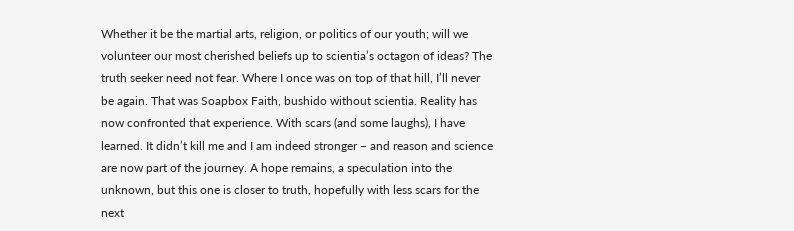Whether it be the martial arts, religion, or politics of our youth; will we volunteer our most cherished beliefs up to scientia’s octagon of ideas? The truth seeker need not fear. Where I once was on top of that hill, I’ll never be again. That was Soapbox Faith, bushido without scientia. Reality has now confronted that experience. With scars (and some laughs), I have learned. It didn’t kill me and I am indeed stronger – and reason and science are now part of the journey. A hope remains, a speculation into the unknown, but this one is closer to truth, hopefully with less scars for the next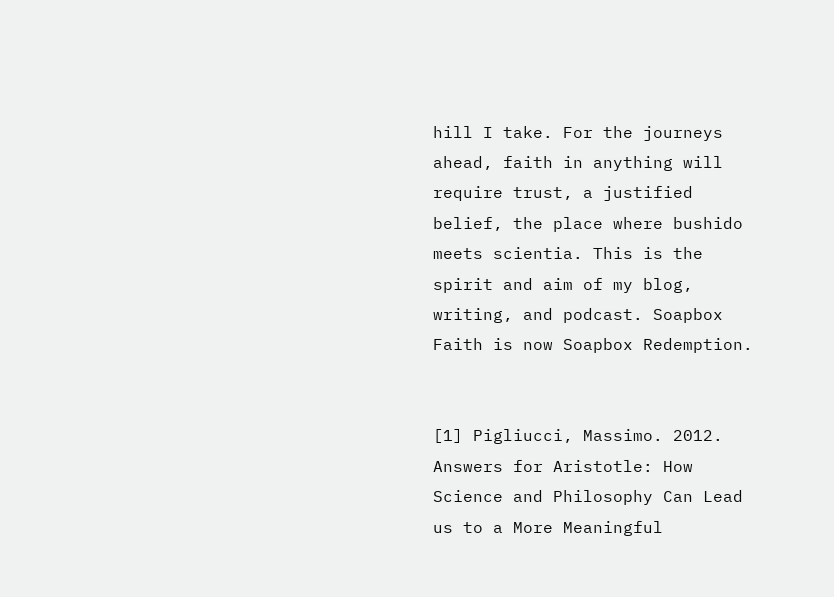hill I take. For the journeys ahead, faith in anything will require trust, a justified belief, the place where bushido meets scientia. This is the spirit and aim of my blog, writing, and podcast. Soapbox Faith is now Soapbox Redemption.


[1] Pigliucci, Massimo. 2012. Answers for Aristotle: How Science and Philosophy Can Lead us to a More Meaningful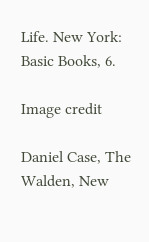Life. New York: Basic Books, 6.

Image credit

Daniel Case, The Walden, New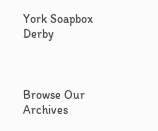York Soapbox Derby



Browse Our Archives